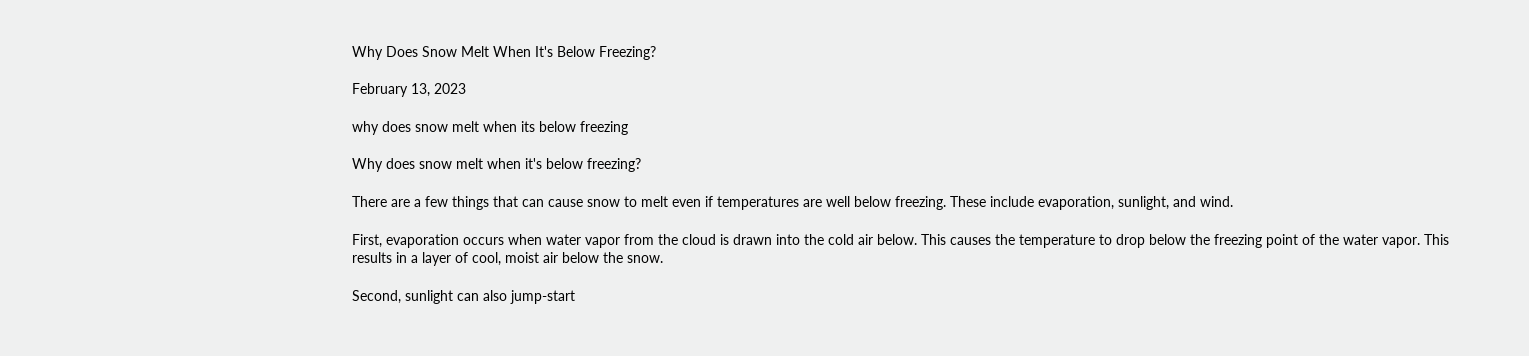Why Does Snow Melt When It's Below Freezing?

February 13, 2023

why does snow melt when its below freezing

Why does snow melt when it's below freezing?

There are a few things that can cause snow to melt even if temperatures are well below freezing. These include evaporation, sunlight, and wind.

First, evaporation occurs when water vapor from the cloud is drawn into the cold air below. This causes the temperature to drop below the freezing point of the water vapor. This results in a layer of cool, moist air below the snow.

Second, sunlight can also jump-start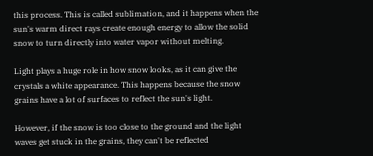this process. This is called sublimation, and it happens when the sun's warm direct rays create enough energy to allow the solid snow to turn directly into water vapor without melting.

Light plays a huge role in how snow looks, as it can give the crystals a white appearance. This happens because the snow grains have a lot of surfaces to reflect the sun's light.

However, if the snow is too close to the ground and the light waves get stuck in the grains, they can't be reflected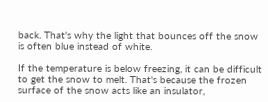back. That's why the light that bounces off the snow is often blue instead of white.

If the temperature is below freezing, it can be difficult to get the snow to melt. That's because the frozen surface of the snow acts like an insulator,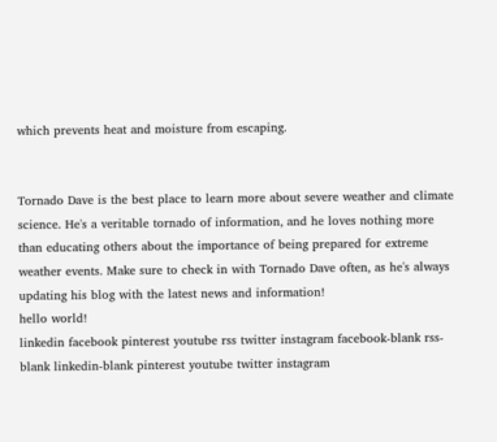which prevents heat and moisture from escaping.


Tornado Dave is the best place to learn more about severe weather and climate science. He's a veritable tornado of information, and he loves nothing more than educating others about the importance of being prepared for extreme weather events. Make sure to check in with Tornado Dave often, as he's always updating his blog with the latest news and information!
hello world!
linkedin facebook pinterest youtube rss twitter instagram facebook-blank rss-blank linkedin-blank pinterest youtube twitter instagram